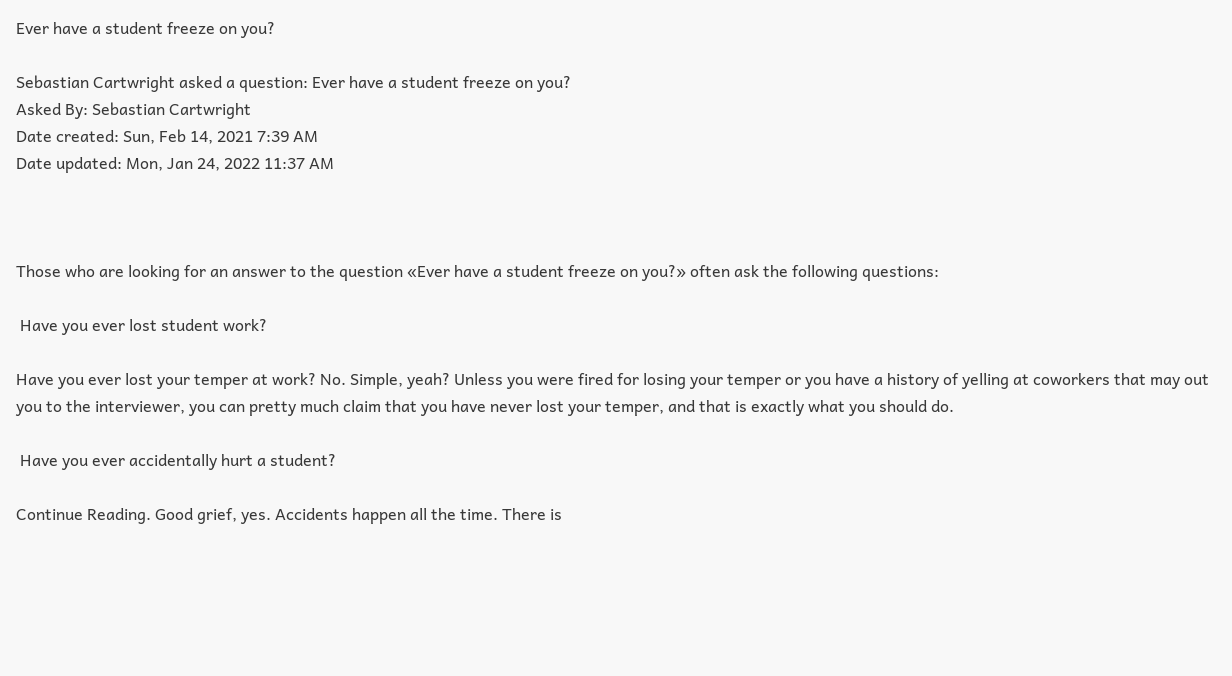Ever have a student freeze on you?

Sebastian Cartwright asked a question: Ever have a student freeze on you?
Asked By: Sebastian Cartwright
Date created: Sun, Feb 14, 2021 7:39 AM
Date updated: Mon, Jan 24, 2022 11:37 AM



Those who are looking for an answer to the question «Ever have a student freeze on you?» often ask the following questions:

 Have you ever lost student work?

Have you ever lost your temper at work? No. Simple, yeah? Unless you were fired for losing your temper or you have a history of yelling at coworkers that may out you to the interviewer, you can pretty much claim that you have never lost your temper, and that is exactly what you should do.

 Have you ever accidentally hurt a student?

Continue Reading. Good grief, yes. Accidents happen all the time. There is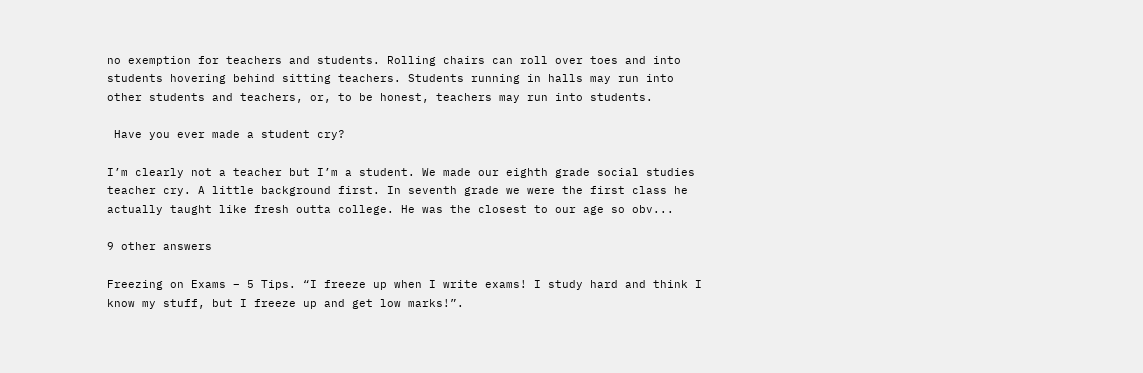no exemption for teachers and students. Rolling chairs can roll over toes and into students hovering behind sitting teachers. Students running in halls may run into other students and teachers, or, to be honest, teachers may run into students.

 Have you ever made a student cry?

I’m clearly not a teacher but I’m a student. We made our eighth grade social studies teacher cry. A little background first. In seventh grade we were the first class he actually taught like fresh outta college. He was the closest to our age so obv...

9 other answers

Freezing on Exams – 5 Tips. “I freeze up when I write exams! I study hard and think I know my stuff, but I freeze up and get low marks!”.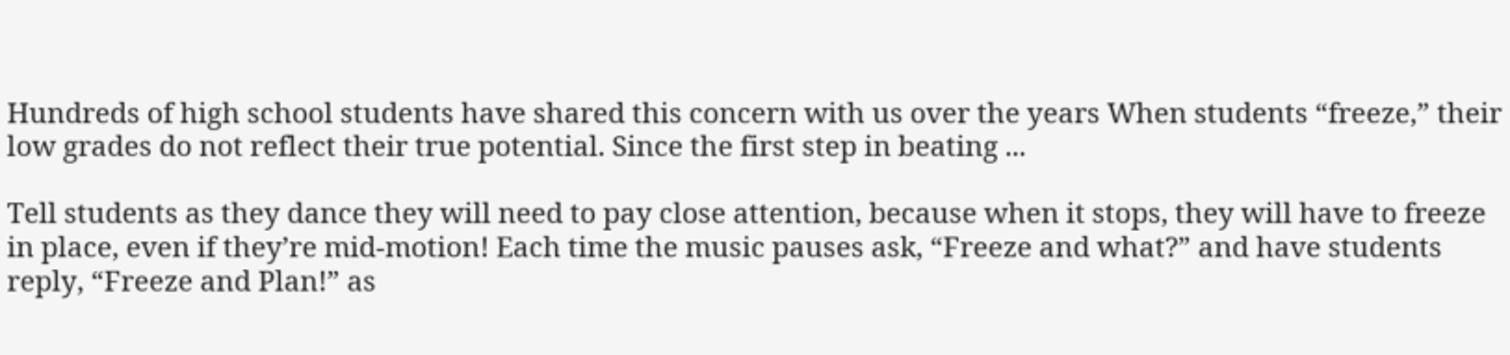Hundreds of high school students have shared this concern with us over the years When students “freeze,” their low grades do not reflect their true potential. Since the first step in beating ...

Tell students as they dance they will need to pay close attention, because when it stops, they will have to freeze in place, even if they’re mid-motion! Each time the music pauses ask, “Freeze and what?” and have students reply, “Freeze and Plan!” as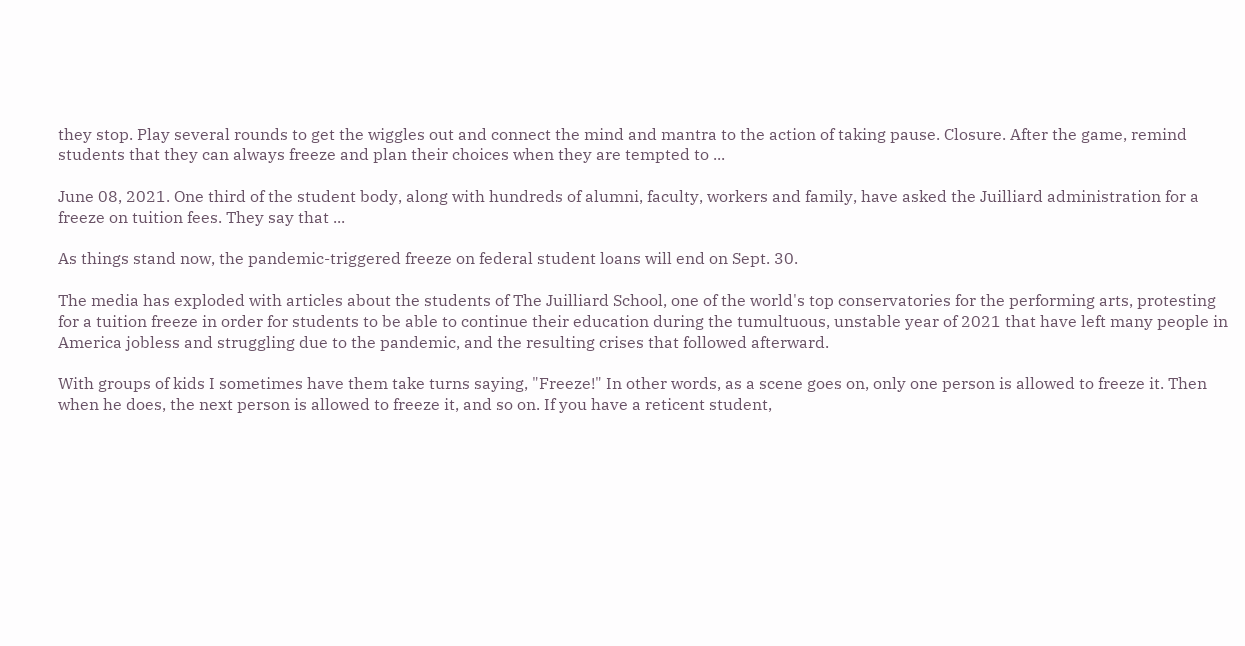they stop. Play several rounds to get the wiggles out and connect the mind and mantra to the action of taking pause. Closure. After the game, remind students that they can always freeze and plan their choices when they are tempted to ...

June 08, 2021. One third of the student body, along with hundreds of alumni, faculty, workers and family, have asked the Juilliard administration for a freeze on tuition fees. They say that ...

As things stand now, the pandemic-triggered freeze on federal student loans will end on Sept. 30.

The media has exploded with articles about the students of The Juilliard School, one of the world's top conservatories for the performing arts, protesting for a tuition freeze in order for students to be able to continue their education during the tumultuous, unstable year of 2021 that have left many people in America jobless and struggling due to the pandemic, and the resulting crises that followed afterward.

With groups of kids I sometimes have them take turns saying, "Freeze!" In other words, as a scene goes on, only one person is allowed to freeze it. Then when he does, the next person is allowed to freeze it, and so on. If you have a reticent student,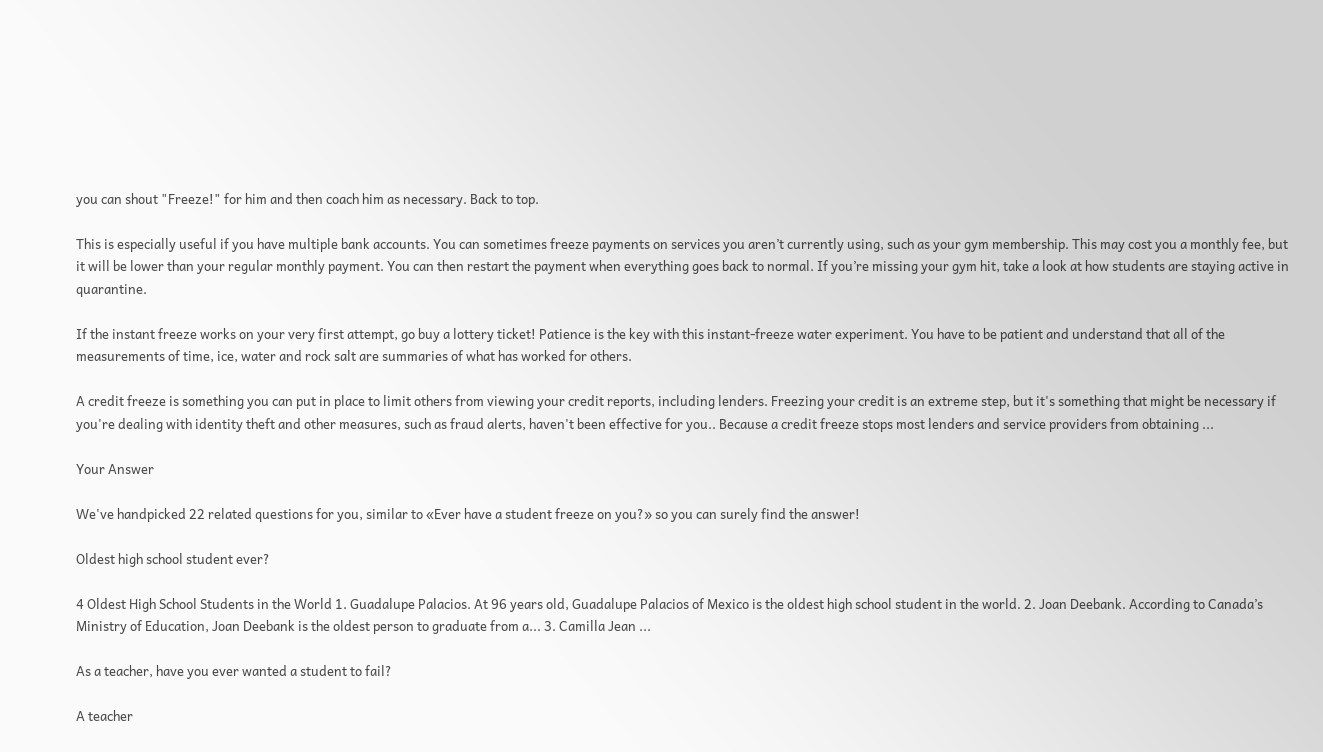you can shout "Freeze!" for him and then coach him as necessary. Back to top.

This is especially useful if you have multiple bank accounts. You can sometimes freeze payments on services you aren’t currently using, such as your gym membership. This may cost you a monthly fee, but it will be lower than your regular monthly payment. You can then restart the payment when everything goes back to normal. If you’re missing your gym hit, take a look at how students are staying active in quarantine.

If the instant freeze works on your very first attempt, go buy a lottery ticket! Patience is the key with this instant-freeze water experiment. You have to be patient and understand that all of the measurements of time, ice, water and rock salt are summaries of what has worked for others.

A credit freeze is something you can put in place to limit others from viewing your credit reports, including lenders. Freezing your credit is an extreme step, but it's something that might be necessary if you're dealing with identity theft and other measures, such as fraud alerts, haven't been effective for you.. Because a credit freeze stops most lenders and service providers from obtaining ...

Your Answer

We've handpicked 22 related questions for you, similar to «Ever have a student freeze on you?» so you can surely find the answer!

Oldest high school student ever?

4 Oldest High School Students in the World 1. Guadalupe Palacios. At 96 years old, Guadalupe Palacios of Mexico is the oldest high school student in the world. 2. Joan Deebank. According to Canada’s Ministry of Education, Joan Deebank is the oldest person to graduate from a... 3. Camilla Jean ...

As a teacher, have you ever wanted a student to fail?

A teacher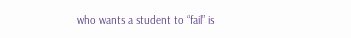who wants a student to “fail” is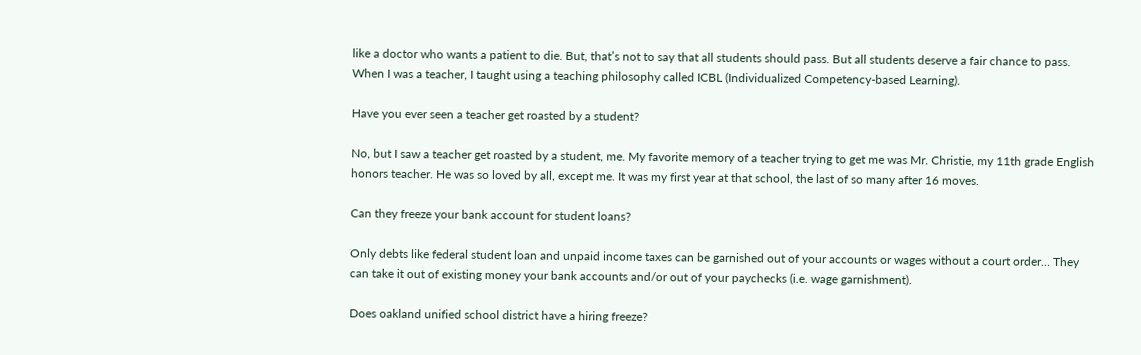like a doctor who wants a patient to die. But, that’s not to say that all students should pass. But all students deserve a fair chance to pass. When I was a teacher, I taught using a teaching philosophy called ICBL (Individualized Competency-based Learning).

Have you ever seen a teacher get roasted by a student?

No, but I saw a teacher get roasted by a student, me. My favorite memory of a teacher trying to get me was Mr. Christie, my 11th grade English honors teacher. He was so loved by all, except me. It was my first year at that school, the last of so many after 16 moves.

Can they freeze your bank account for student loans?

Only debts like federal student loan and unpaid income taxes can be garnished out of your accounts or wages without a court order… They can take it out of existing money your bank accounts and/or out of your paychecks (i.e. wage garnishment).

Does oakland unified school district have a hiring freeze?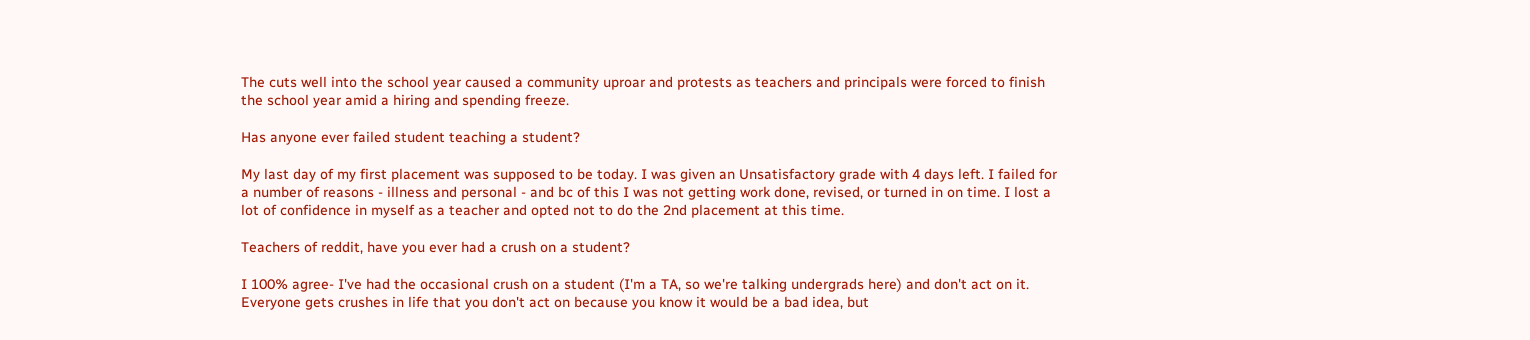The cuts well into the school year caused a community uproar and protests as teachers and principals were forced to finish the school year amid a hiring and spending freeze.

Has anyone ever failed student teaching a student?

My last day of my first placement was supposed to be today. I was given an Unsatisfactory grade with 4 days left. I failed for a number of reasons - illness and personal - and bc of this I was not getting work done, revised, or turned in on time. I lost a lot of confidence in myself as a teacher and opted not to do the 2nd placement at this time.

Teachers of reddit, have you ever had a crush on a student?

I 100% agree- I've had the occasional crush on a student (I'm a TA, so we're talking undergrads here) and don't act on it. Everyone gets crushes in life that you don't act on because you know it would be a bad idea, but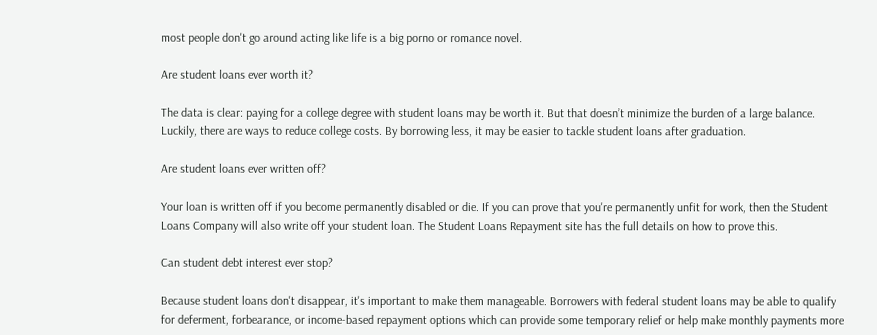most people don't go around acting like life is a big porno or romance novel.

Are student loans ever worth it?

The data is clear: paying for a college degree with student loans may be worth it. But that doesn’t minimize the burden of a large balance. Luckily, there are ways to reduce college costs. By borrowing less, it may be easier to tackle student loans after graduation.

Are student loans ever written off?

Your loan is written off if you become permanently disabled or die. If you can prove that you're permanently unfit for work, then the Student Loans Company will also write off your student loan. The Student Loans Repayment site has the full details on how to prove this.

Can student debt interest ever stop?

Because student loans don't disappear, it's important to make them manageable. Borrowers with federal student loans may be able to qualify for deferment, forbearance, or income-based repayment options which can provide some temporary relief or help make monthly payments more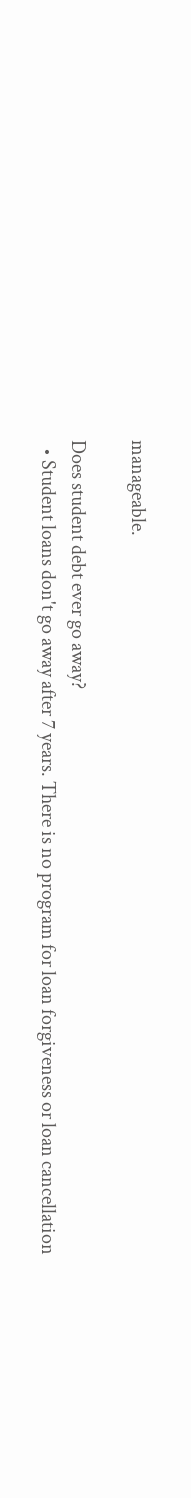manageable.

Does student debt ever go away?
  • Student loans don't go away after 7 years. There is no program for loan forgiveness or loan cancellation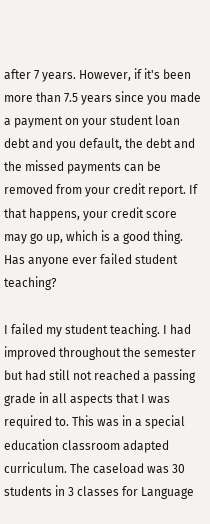after 7 years. However, if it's been more than 7.5 years since you made a payment on your student loan debt and you default, the debt and the missed payments can be removed from your credit report. If that happens, your credit score may go up, which is a good thing.
Has anyone ever failed student teaching?

I failed my student teaching. I had improved throughout the semester but had still not reached a passing grade in all aspects that I was required to. This was in a special education classroom adapted curriculum. The caseload was 30 students in 3 classes for Language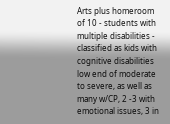Arts plus homeroom of 10 - students with multiple disabilities - classified as kids with cognitive disabilities low end of moderate to severe, as well as many w/CP, 2 -3 with emotional issues, 3 in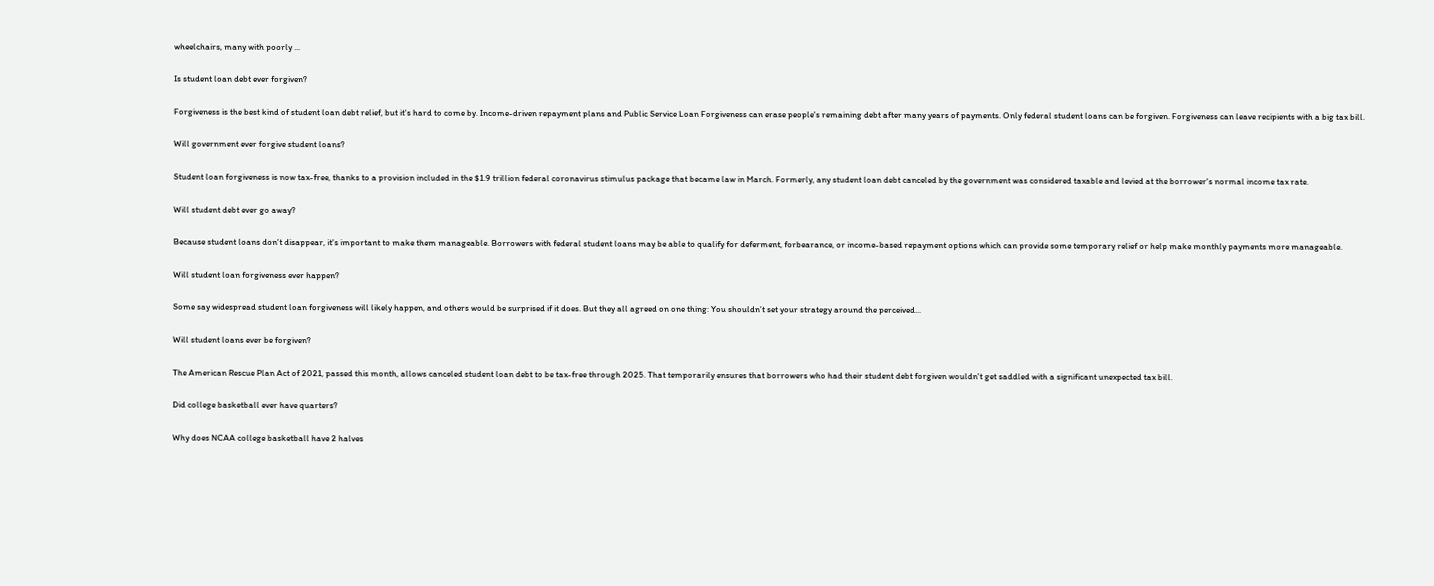wheelchairs, many with poorly ...

Is student loan debt ever forgiven?

Forgiveness is the best kind of student loan debt relief, but it's hard to come by. Income-driven repayment plans and Public Service Loan Forgiveness can erase people's remaining debt after many years of payments. Only federal student loans can be forgiven. Forgiveness can leave recipients with a big tax bill.

Will government ever forgive student loans?

Student loan forgiveness is now tax-free, thanks to a provision included in the $1.9 trillion federal coronavirus stimulus package that became law in March. Formerly, any student loan debt canceled by the government was considered taxable and levied at the borrower's normal income tax rate.

Will student debt ever go away?

Because student loans don't disappear, it's important to make them manageable. Borrowers with federal student loans may be able to qualify for deferment, forbearance, or income-based repayment options which can provide some temporary relief or help make monthly payments more manageable.

Will student loan forgiveness ever happen?

Some say widespread student loan forgiveness will likely happen, and others would be surprised if it does. But they all agreed on one thing: You shouldn’t set your strategy around the perceived...

Will student loans ever be forgiven?

The American Rescue Plan Act of 2021, passed this month, allows canceled student loan debt to be tax-free through 2025. That temporarily ensures that borrowers who had their student debt forgiven wouldn't get saddled with a significant unexpected tax bill.

Did college basketball ever have quarters?

Why does NCAA college basketball have 2 halves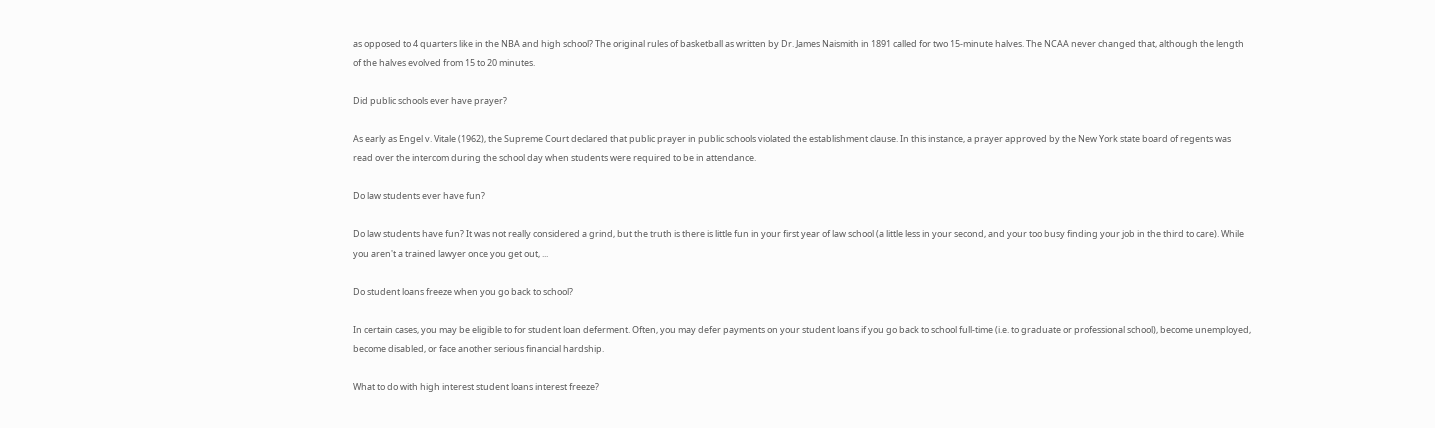as opposed to 4 quarters like in the NBA and high school? The original rules of basketball as written by Dr. James Naismith in 1891 called for two 15-minute halves. The NCAA never changed that, although the length of the halves evolved from 15 to 20 minutes.

Did public schools ever have prayer?

As early as Engel v. Vitale (1962), the Supreme Court declared that public prayer in public schools violated the establishment clause. In this instance, a prayer approved by the New York state board of regents was read over the intercom during the school day when students were required to be in attendance.

Do law students ever have fun?

Do law students have fun? It was not really considered a grind, but the truth is there is little fun in your first year of law school (a little less in your second, and your too busy finding your job in the third to care). While you aren't a trained lawyer once you get out, ...

Do student loans freeze when you go back to school?

In certain cases, you may be eligible to for student loan deferment. Often, you may defer payments on your student loans if you go back to school full-time (i.e. to graduate or professional school), become unemployed, become disabled, or face another serious financial hardship.

What to do with high interest student loans interest freeze?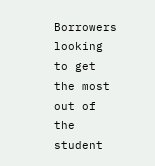Borrowers looking to get the most out of the student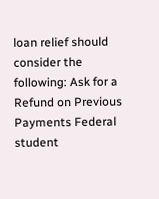loan relief should consider the following: Ask for a Refund on Previous Payments Federal student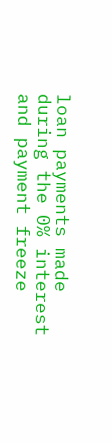loan payments made during the 0% interest and payment freeze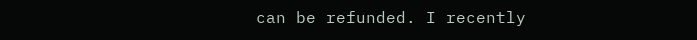can be refunded. I recently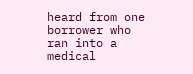heard from one borrower who ran into a medical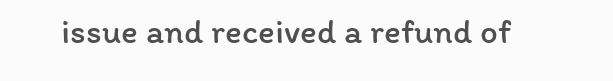issue and received a refund of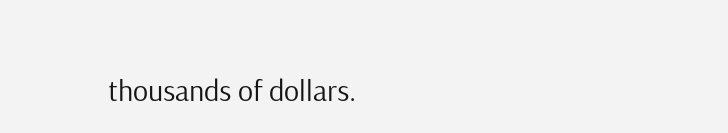thousands of dollars.